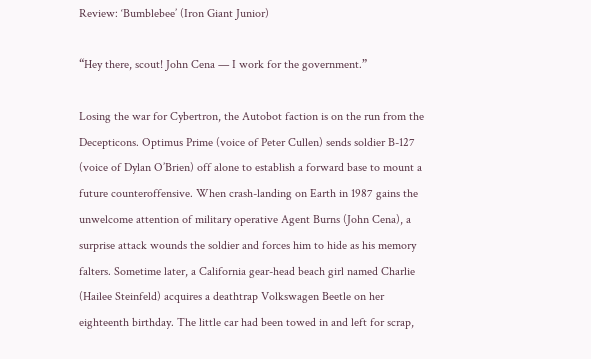Review: ‘Bumblebee’ (Iron Giant Junior)

“Hey there, scout! John Cena — I work for the government.”

Losing the war for Cybertron, the Autobot faction is on the run from the Decepticons. Optimus Prime (voice of Peter Cullen) sends soldier B-127 (voice of Dylan O’Brien) off alone to establish a forward base to mount a future counteroffensive. When crash-landing on Earth in 1987 gains the unwelcome attention of military operative Agent Burns (John Cena), a surprise attack wounds the soldier and forces him to hide as his memory falters. Sometime later, a California gear-head beach girl named Charlie (Hailee Steinfeld) acquires a deathtrap Volkswagen Beetle on her eighteenth birthday. The little car had been towed in and left for scrap,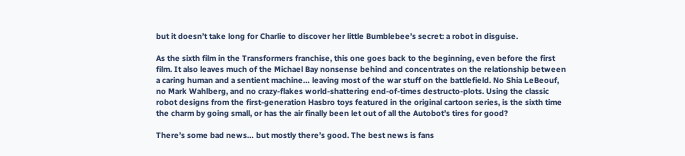but it doesn’t take long for Charlie to discover her little Bumblebee’s secret: a robot in disguise.

As the sixth film in the Transformers franchise, this one goes back to the beginning, even before the first film. It also leaves much of the Michael Bay nonsense behind and concentrates on the relationship between a caring human and a sentient machine… leaving most of the war stuff on the battlefield. No Shia LeBeouf, no Mark Wahlberg, and no crazy-flakes world-shattering end-of-times destructo-plots. Using the classic robot designs from the first-generation Hasbro toys featured in the original cartoon series, is the sixth time the charm by going small, or has the air finally been let out of all the Autobot’s tires for good?

There’s some bad news… but mostly there’s good. The best news is fans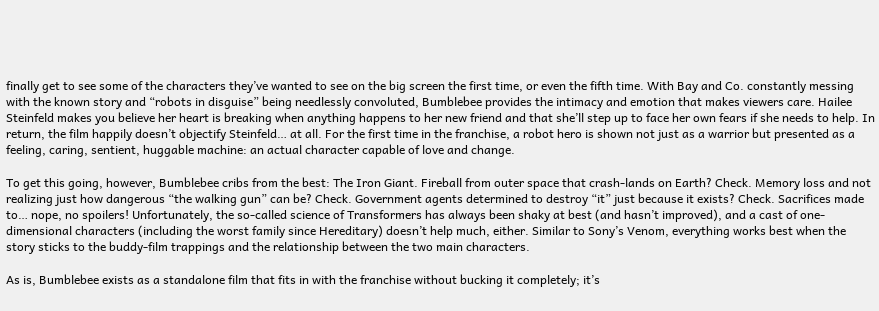finally get to see some of the characters they’ve wanted to see on the big screen the first time, or even the fifth time. With Bay and Co. constantly messing with the known story and “robots in disguise” being needlessly convoluted, Bumblebee provides the intimacy and emotion that makes viewers care. Hailee Steinfeld makes you believe her heart is breaking when anything happens to her new friend and that she’ll step up to face her own fears if she needs to help. In return, the film happily doesn’t objectify Steinfeld… at all. For the first time in the franchise, a robot hero is shown not just as a warrior but presented as a feeling, caring, sentient, huggable machine: an actual character capable of love and change.

To get this going, however, Bumblebee cribs from the best: The Iron Giant. Fireball from outer space that crash-lands on Earth? Check. Memory loss and not realizing just how dangerous “the walking gun” can be? Check. Government agents determined to destroy “it” just because it exists? Check. Sacrifices made to… nope, no spoilers! Unfortunately, the so-called science of Transformers has always been shaky at best (and hasn’t improved), and a cast of one-dimensional characters (including the worst family since Hereditary) doesn’t help much, either. Similar to Sony’s Venom, everything works best when the story sticks to the buddy-film trappings and the relationship between the two main characters.

As is, Bumblebee exists as a standalone film that fits in with the franchise without bucking it completely; it’s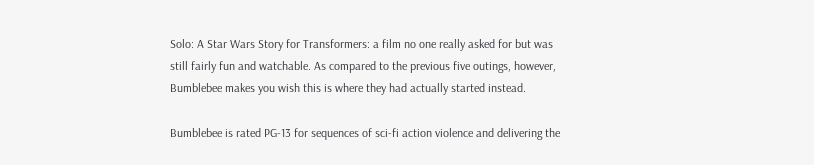Solo: A Star Wars Story for Transformers: a film no one really asked for but was still fairly fun and watchable. As compared to the previous five outings, however, Bumblebee makes you wish this is where they had actually started instead.

Bumblebee is rated PG-13 for sequences of sci-fi action violence and delivering the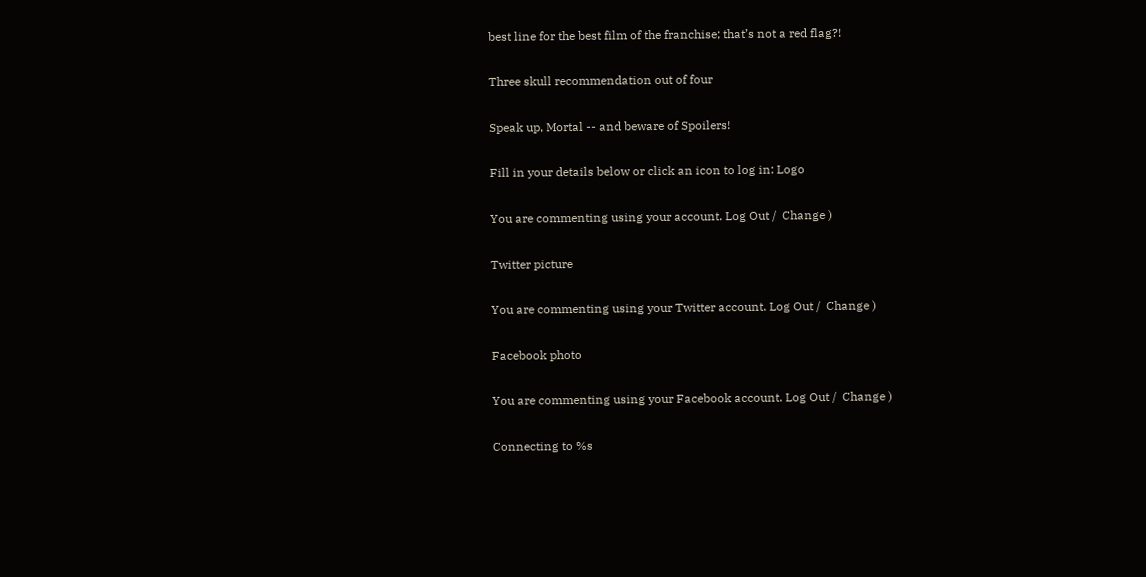best line for the best film of the franchise; that’s not a red flag?!

Three skull recommendation out of four

Speak up, Mortal -- and beware of Spoilers!

Fill in your details below or click an icon to log in: Logo

You are commenting using your account. Log Out /  Change )

Twitter picture

You are commenting using your Twitter account. Log Out /  Change )

Facebook photo

You are commenting using your Facebook account. Log Out /  Change )

Connecting to %s